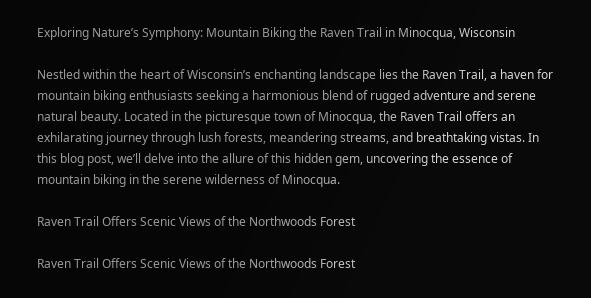Exploring Nature’s Symphony: Mountain Biking the Raven Trail in Minocqua, Wisconsin

Nestled within the heart of Wisconsin’s enchanting landscape lies the Raven Trail, a haven for mountain biking enthusiasts seeking a harmonious blend of rugged adventure and serene natural beauty. Located in the picturesque town of Minocqua, the Raven Trail offers an exhilarating journey through lush forests, meandering streams, and breathtaking vistas. In this blog post, we’ll delve into the allure of this hidden gem, uncovering the essence of mountain biking in the serene wilderness of Minocqua.

Raven Trail Offers Scenic Views of the Northwoods Forest

Raven Trail Offers Scenic Views of the Northwoods Forest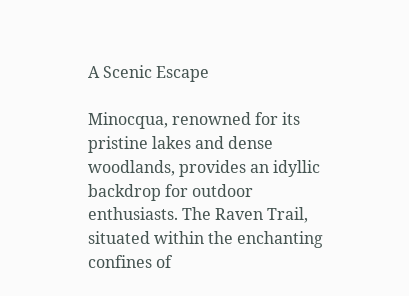A Scenic Escape

Minocqua, renowned for its pristine lakes and dense woodlands, provides an idyllic backdrop for outdoor enthusiasts. The Raven Trail, situated within the enchanting confines of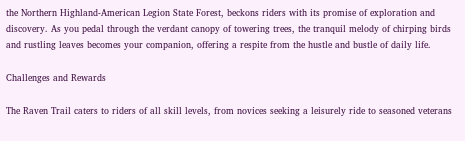the Northern Highland-American Legion State Forest, beckons riders with its promise of exploration and discovery. As you pedal through the verdant canopy of towering trees, the tranquil melody of chirping birds and rustling leaves becomes your companion, offering a respite from the hustle and bustle of daily life.

Challenges and Rewards

The Raven Trail caters to riders of all skill levels, from novices seeking a leisurely ride to seasoned veterans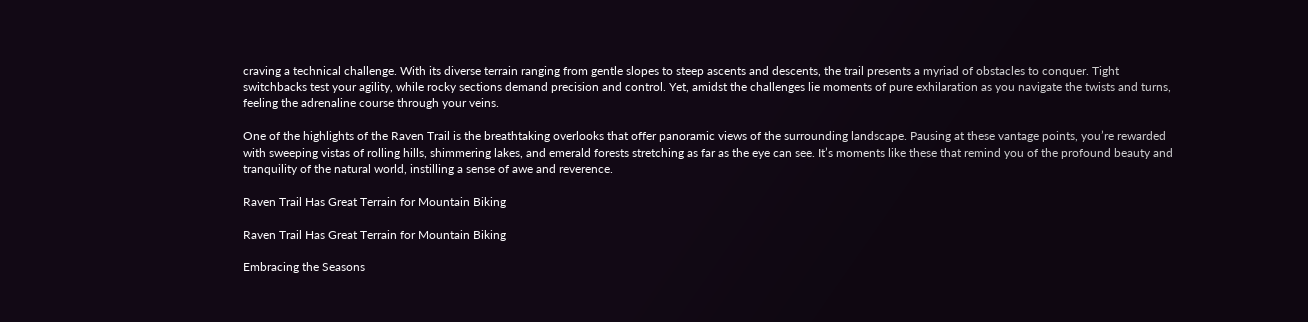craving a technical challenge. With its diverse terrain ranging from gentle slopes to steep ascents and descents, the trail presents a myriad of obstacles to conquer. Tight switchbacks test your agility, while rocky sections demand precision and control. Yet, amidst the challenges lie moments of pure exhilaration as you navigate the twists and turns, feeling the adrenaline course through your veins.

One of the highlights of the Raven Trail is the breathtaking overlooks that offer panoramic views of the surrounding landscape. Pausing at these vantage points, you’re rewarded with sweeping vistas of rolling hills, shimmering lakes, and emerald forests stretching as far as the eye can see. It’s moments like these that remind you of the profound beauty and tranquility of the natural world, instilling a sense of awe and reverence.

Raven Trail Has Great Terrain for Mountain Biking

Raven Trail Has Great Terrain for Mountain Biking

Embracing the Seasons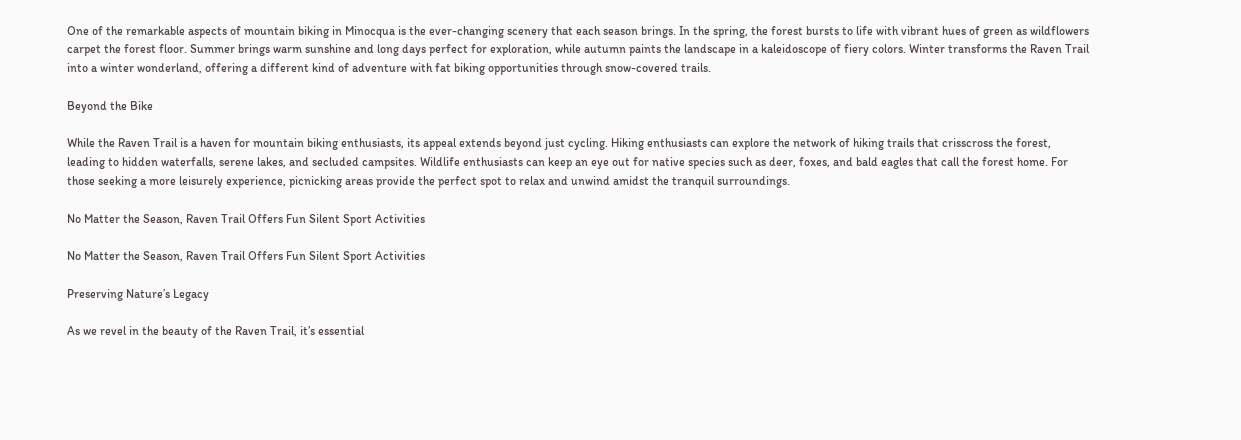One of the remarkable aspects of mountain biking in Minocqua is the ever-changing scenery that each season brings. In the spring, the forest bursts to life with vibrant hues of green as wildflowers carpet the forest floor. Summer brings warm sunshine and long days perfect for exploration, while autumn paints the landscape in a kaleidoscope of fiery colors. Winter transforms the Raven Trail into a winter wonderland, offering a different kind of adventure with fat biking opportunities through snow-covered trails.

Beyond the Bike

While the Raven Trail is a haven for mountain biking enthusiasts, its appeal extends beyond just cycling. Hiking enthusiasts can explore the network of hiking trails that crisscross the forest, leading to hidden waterfalls, serene lakes, and secluded campsites. Wildlife enthusiasts can keep an eye out for native species such as deer, foxes, and bald eagles that call the forest home. For those seeking a more leisurely experience, picnicking areas provide the perfect spot to relax and unwind amidst the tranquil surroundings.

No Matter the Season, Raven Trail Offers Fun Silent Sport Activities

No Matter the Season, Raven Trail Offers Fun Silent Sport Activities

Preserving Nature’s Legacy

As we revel in the beauty of the Raven Trail, it’s essential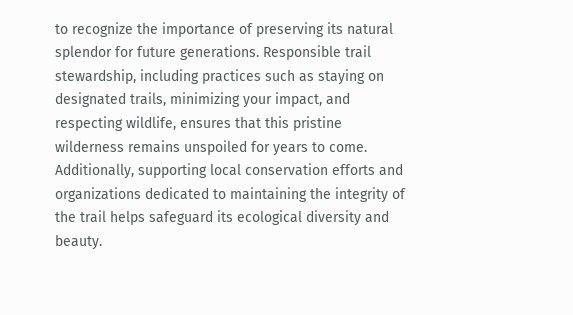to recognize the importance of preserving its natural splendor for future generations. Responsible trail stewardship, including practices such as staying on designated trails, minimizing your impact, and respecting wildlife, ensures that this pristine wilderness remains unspoiled for years to come. Additionally, supporting local conservation efforts and organizations dedicated to maintaining the integrity of the trail helps safeguard its ecological diversity and beauty.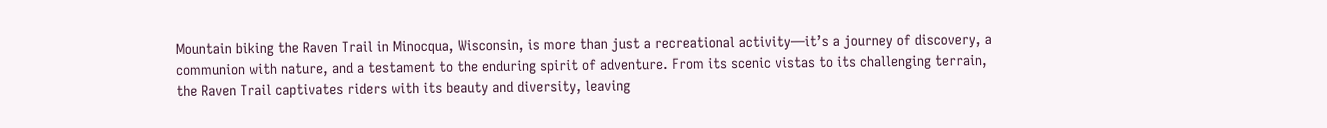Mountain biking the Raven Trail in Minocqua, Wisconsin, is more than just a recreational activity—it’s a journey of discovery, a communion with nature, and a testament to the enduring spirit of adventure. From its scenic vistas to its challenging terrain, the Raven Trail captivates riders with its beauty and diversity, leaving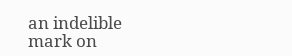an indelible mark on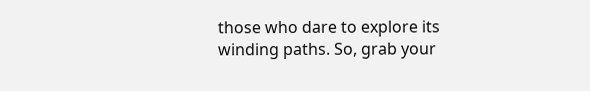those who dare to explore its winding paths. So, grab your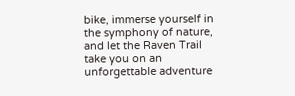bike, immerse yourself in the symphony of nature, and let the Raven Trail take you on an unforgettable adventure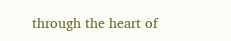through the heart of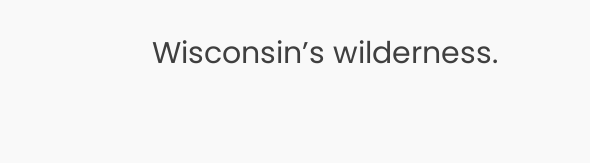Wisconsin’s wilderness.